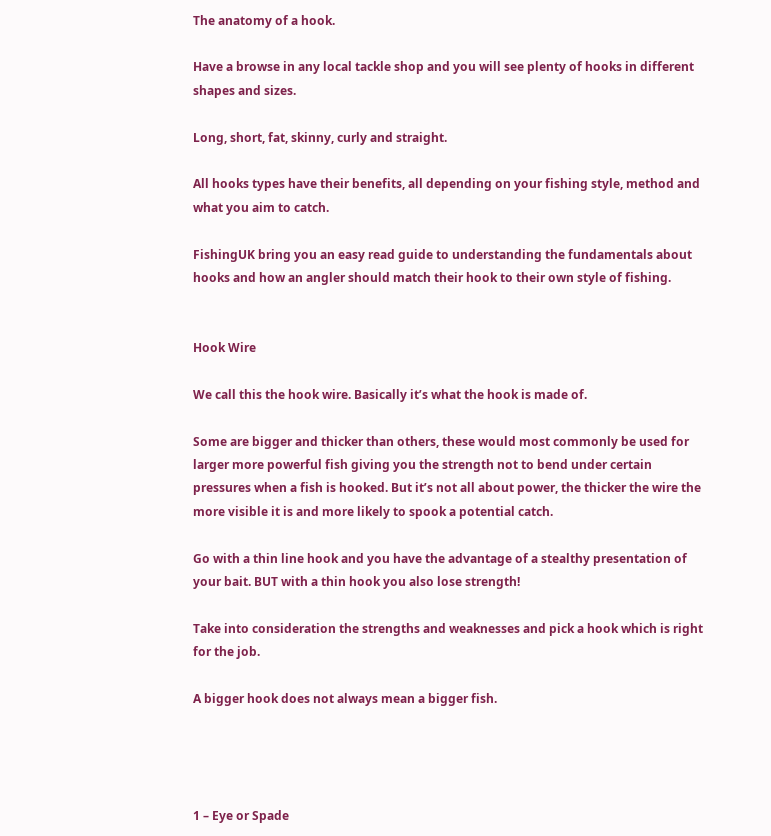The anatomy of a hook.

Have a browse in any local tackle shop and you will see plenty of hooks in different shapes and sizes.

Long, short, fat, skinny, curly and straight.

All hooks types have their benefits, all depending on your fishing style, method and what you aim to catch.

FishingUK bring you an easy read guide to understanding the fundamentals about hooks and how an angler should match their hook to their own style of fishing.


Hook Wire

We call this the hook wire. Basically it’s what the hook is made of.

Some are bigger and thicker than others, these would most commonly be used for larger more powerful fish giving you the strength not to bend under certain pressures when a fish is hooked. But it’s not all about power, the thicker the wire the more visible it is and more likely to spook a potential catch.

Go with a thin line hook and you have the advantage of a stealthy presentation of your bait. BUT with a thin hook you also lose strength!

Take into consideration the strengths and weaknesses and pick a hook which is right for the job.

A bigger hook does not always mean a bigger fish.




1 – Eye or Spade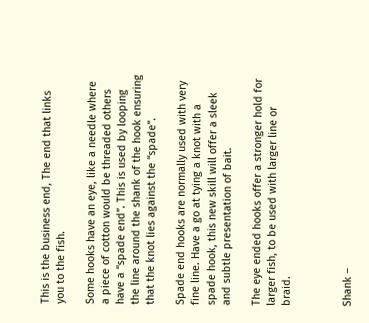This is the business end, The end that links you to the fish.

Some hooks have an eye, like a needle where a piece of cotton would be threaded others have a “spade end”. This is used by looping the line around the shank of the hook ensuring that the knot lies against the “spade”.

Spade end hooks are normally used with very fine line. Have a go at tying a knot with a spade hook, this new skill will offer a sleek and subtle presentation of bait.

The eye ended hooks offer a stronger hold for larger fish, to be used with larger line or braid.



Shank –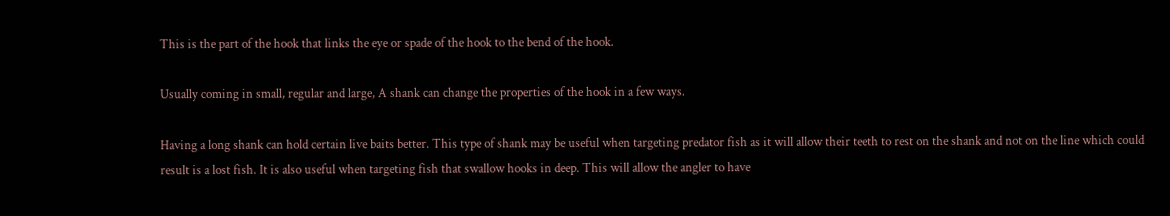This is the part of the hook that links the eye or spade of the hook to the bend of the hook.

Usually coming in small, regular and large, A shank can change the properties of the hook in a few ways.

Having a long shank can hold certain live baits better. This type of shank may be useful when targeting predator fish as it will allow their teeth to rest on the shank and not on the line which could result is a lost fish. It is also useful when targeting fish that swallow hooks in deep. This will allow the angler to have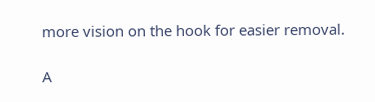more vision on the hook for easier removal.

A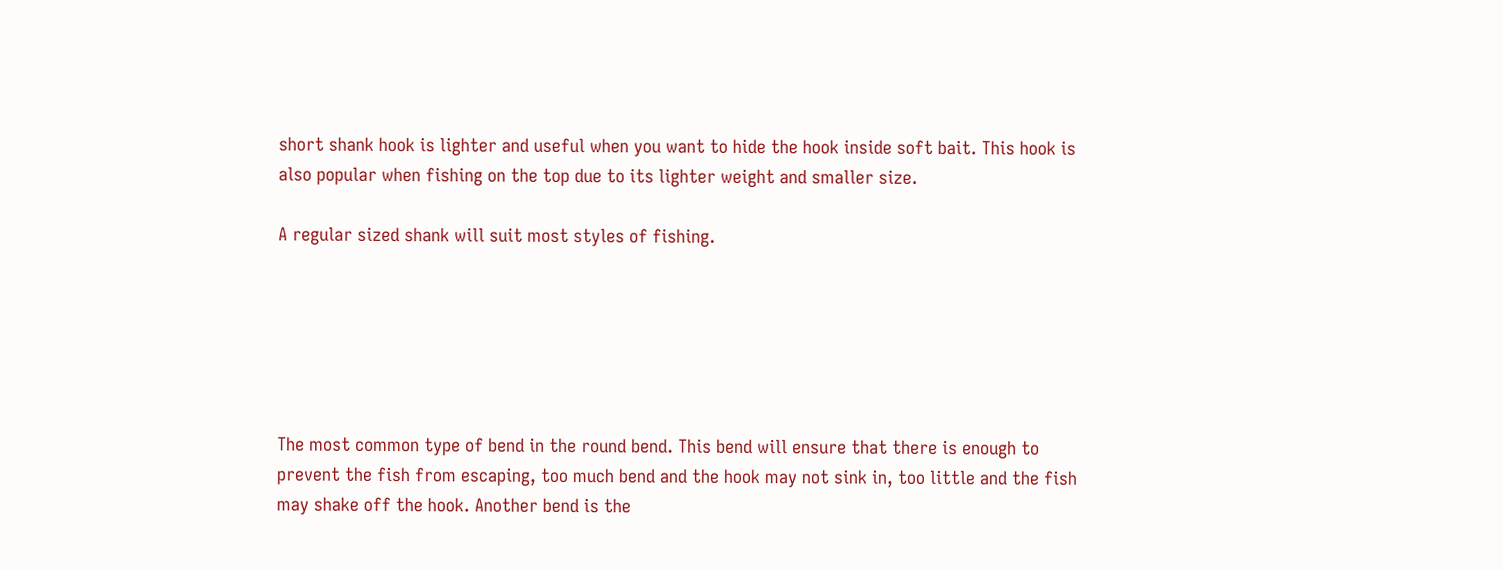short shank hook is lighter and useful when you want to hide the hook inside soft bait. This hook is also popular when fishing on the top due to its lighter weight and smaller size.

A regular sized shank will suit most styles of fishing.






The most common type of bend in the round bend. This bend will ensure that there is enough to prevent the fish from escaping, too much bend and the hook may not sink in, too little and the fish may shake off the hook. Another bend is the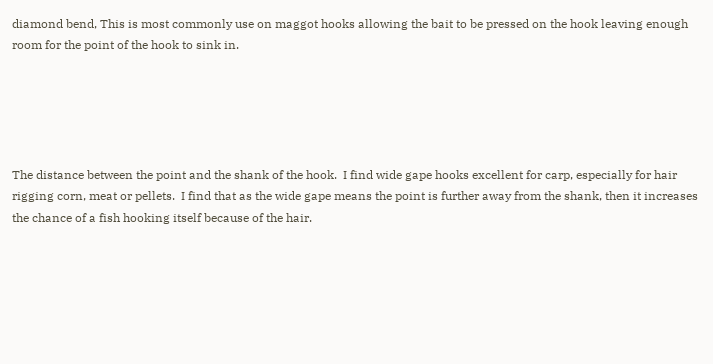diamond bend, This is most commonly use on maggot hooks allowing the bait to be pressed on the hook leaving enough room for the point of the hook to sink in.





The distance between the point and the shank of the hook.  I find wide gape hooks excellent for carp, especially for hair rigging corn, meat or pellets.  I find that as the wide gape means the point is further away from the shank, then it increases the chance of a fish hooking itself because of the hair.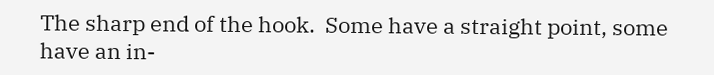The sharp end of the hook.  Some have a straight point, some have an in-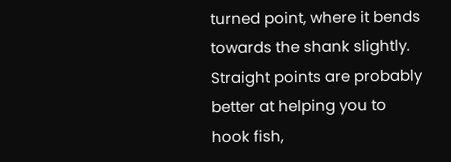turned point, where it bends towards the shank slightly.  Straight points are probably better at helping you to hook fish,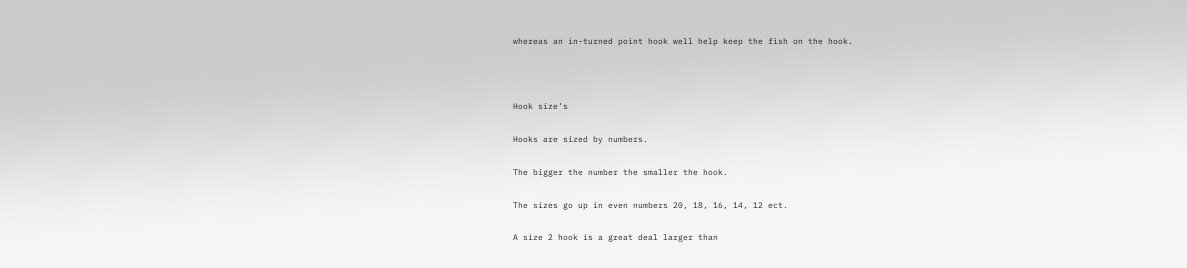whereas an in-turned point hook well help keep the fish on the hook.



Hook size’s

Hooks are sized by numbers.

The bigger the number the smaller the hook.

The sizes go up in even numbers 20, 18, 16, 14, 12 ect.

A size 2 hook is a great deal larger than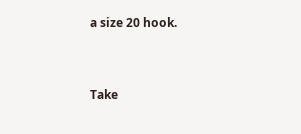a size 20 hook.


Take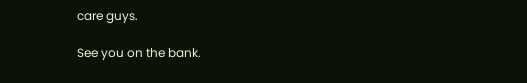care guys.

See you on the bank.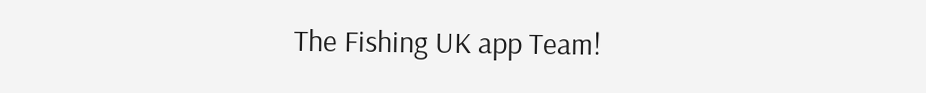The Fishing UK app Team!